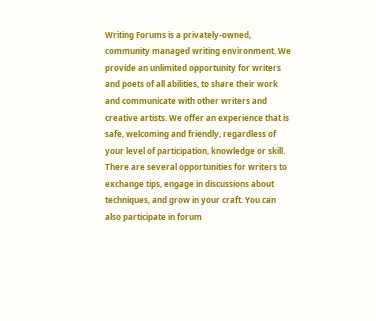Writing Forums is a privately-owned, community managed writing environment. We provide an unlimited opportunity for writers and poets of all abilities, to share their work and communicate with other writers and creative artists. We offer an experience that is safe, welcoming and friendly, regardless of your level of participation, knowledge or skill. There are several opportunities for writers to exchange tips, engage in discussions about techniques, and grow in your craft. You can also participate in forum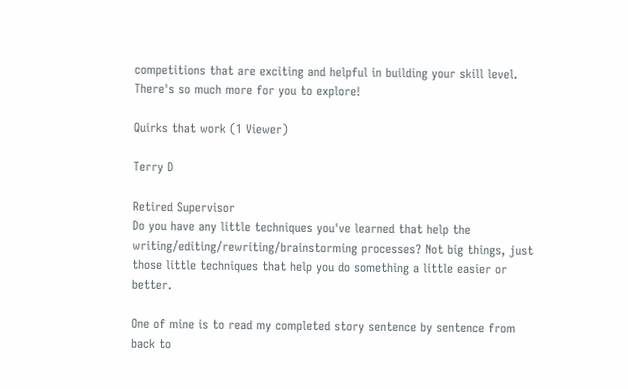competitions that are exciting and helpful in building your skill level. There's so much more for you to explore!

Quirks that work (1 Viewer)

Terry D

Retired Supervisor
Do you have any little techniques you've learned that help the writing/editing/rewriting/brainstorming processes? Not big things, just those little techniques that help you do something a little easier or better.

One of mine is to read my completed story sentence by sentence from back to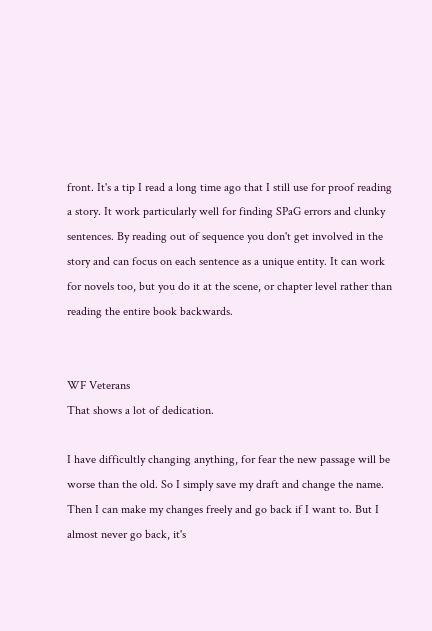front. It's a tip I read a long time ago that I still use for proof reading a story. It work particularly well for finding SPaG errors and clunky sentences. By reading out of sequence you don't get involved in the story and can focus on each sentence as a unique entity. It can work for novels too, but you do it at the scene, or chapter level rather than reading the entire book backwards.


WF Veterans
That shows a lot of dedication.

I have difficultly changing anything, for fear the new passage will be worse than the old. So I simply save my draft and change the name. Then I can make my changes freely and go back if I want to. But I almost never go back, it's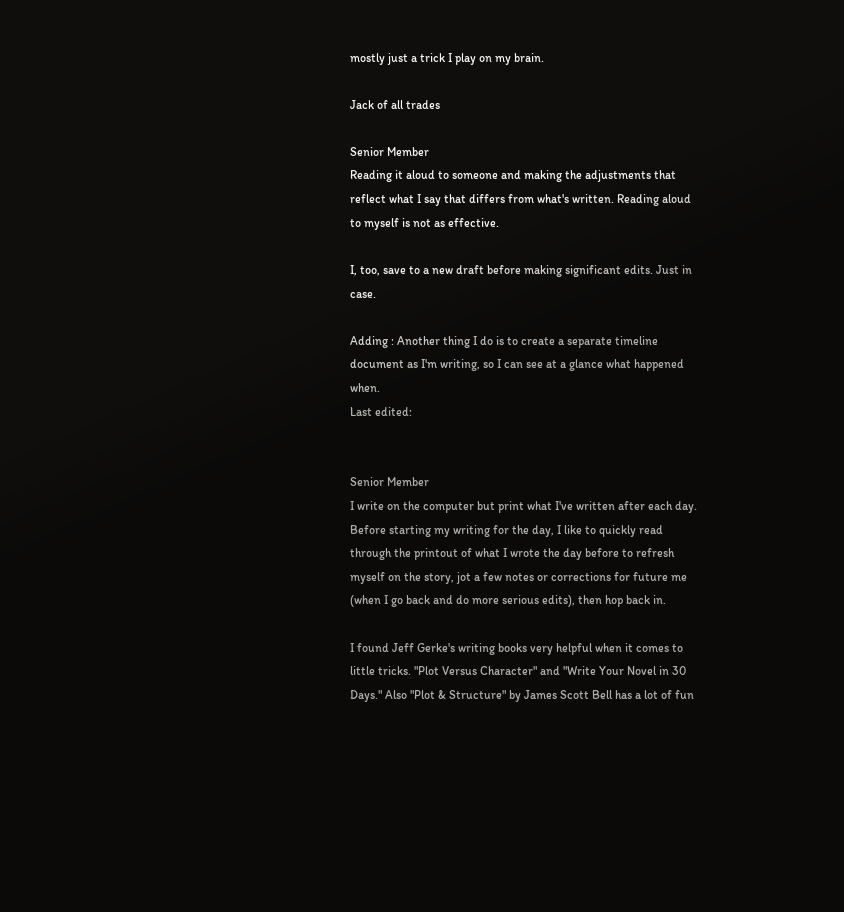mostly just a trick I play on my brain.

Jack of all trades

Senior Member
Reading it aloud to someone and making the adjustments that reflect what I say that differs from what's written. Reading aloud to myself is not as effective.

I, too, save to a new draft before making significant edits. Just in case.

Adding : Another thing I do is to create a separate timeline document as I'm writing, so I can see at a glance what happened when.
Last edited:


Senior Member
I write on the computer but print what I've written after each day. Before starting my writing for the day, I like to quickly read through the printout of what I wrote the day before to refresh myself on the story, jot a few notes or corrections for future me (when I go back and do more serious edits), then hop back in.

I found Jeff Gerke's writing books very helpful when it comes to little tricks. "Plot Versus Character" and "Write Your Novel in 30 Days." Also "Plot & Structure" by James Scott Bell has a lot of fun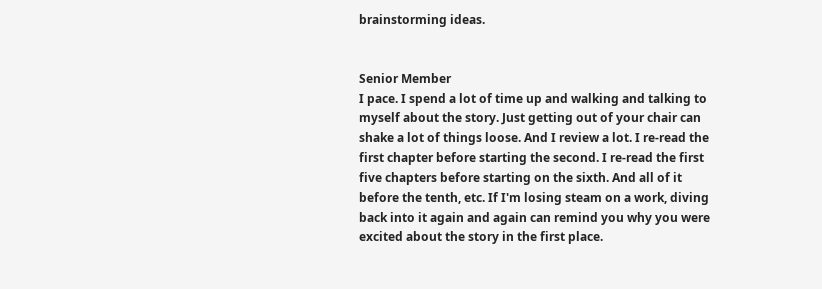brainstorming ideas.


Senior Member
I pace. I spend a lot of time up and walking and talking to myself about the story. Just getting out of your chair can shake a lot of things loose. And I review a lot. I re-read the first chapter before starting the second. I re-read the first five chapters before starting on the sixth. And all of it before the tenth, etc. If I'm losing steam on a work, diving back into it again and again can remind you why you were excited about the story in the first place.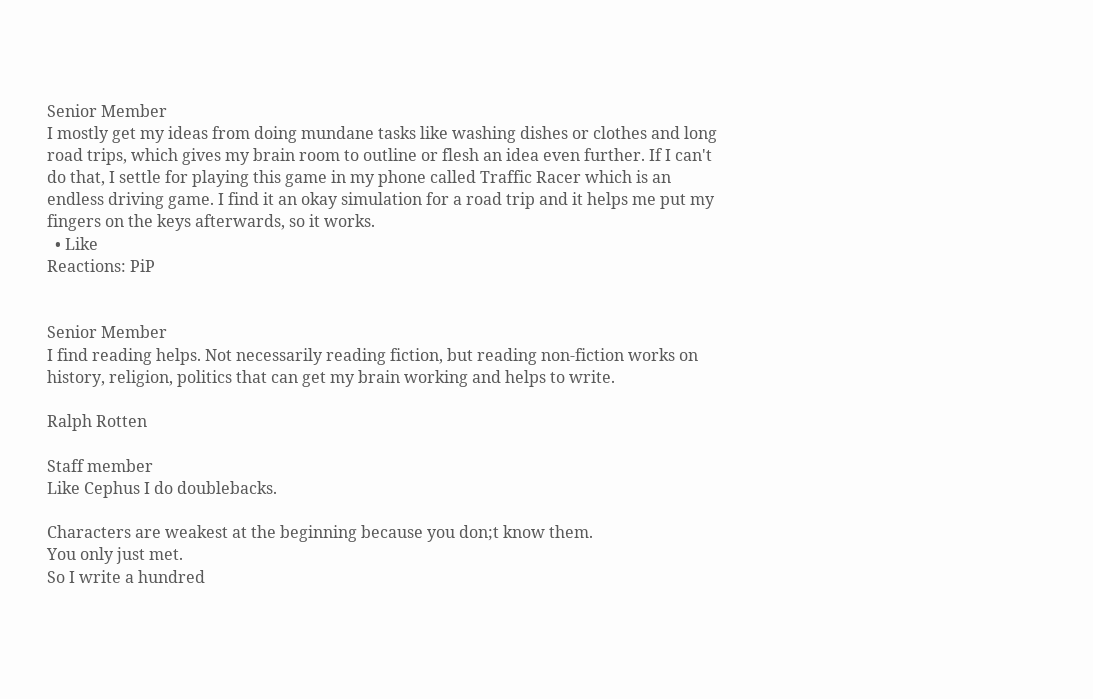Senior Member
I mostly get my ideas from doing mundane tasks like washing dishes or clothes and long road trips, which gives my brain room to outline or flesh an idea even further. If I can't do that, I settle for playing this game in my phone called Traffic Racer which is an endless driving game. I find it an okay simulation for a road trip and it helps me put my fingers on the keys afterwards, so it works.
  • Like
Reactions: PiP


Senior Member
I find reading helps. Not necessarily reading fiction, but reading non-fiction works on history, religion, politics that can get my brain working and helps to write.

Ralph Rotten

Staff member
Like Cephus I do doublebacks.

Characters are weakest at the beginning because you don;t know them.
You only just met.
So I write a hundred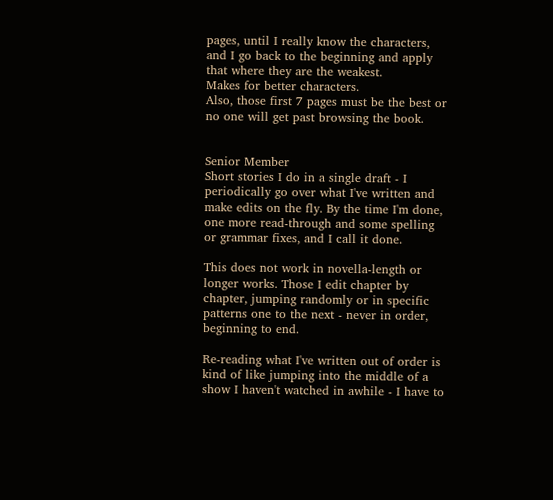pages, until I really know the characters, and I go back to the beginning and apply that where they are the weakest.
Makes for better characters.
Also, those first 7 pages must be the best or no one will get past browsing the book.


Senior Member
Short stories I do in a single draft - I periodically go over what I've written and make edits on the fly. By the time I'm done, one more read-through and some spelling or grammar fixes, and I call it done.

This does not work in novella-length or longer works. Those I edit chapter by chapter, jumping randomly or in specific patterns one to the next - never in order, beginning to end.

Re-reading what I've written out of order is kind of like jumping into the middle of a show I haven't watched in awhile - I have to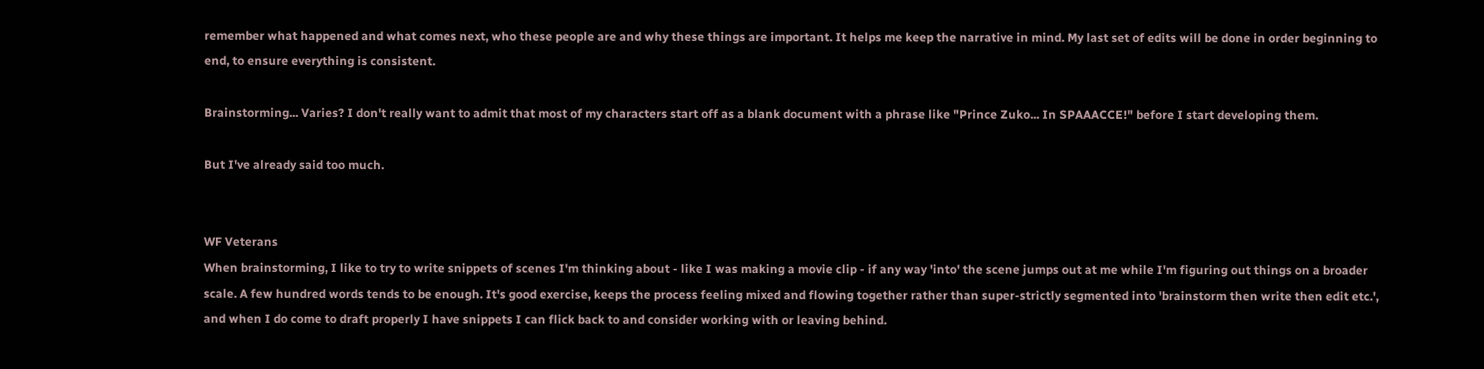remember what happened and what comes next, who these people are and why these things are important. It helps me keep the narrative in mind. My last set of edits will be done in order beginning to end, to ensure everything is consistent.

Brainstorming... Varies? I don't really want to admit that most of my characters start off as a blank document with a phrase like "Prince Zuko... In SPAAACCE!" before I start developing them.

But I've already said too much.


WF Veterans
When brainstorming, I like to try to write snippets of scenes I'm thinking about - like I was making a movie clip - if any way 'into' the scene jumps out at me while I'm figuring out things on a broader scale. A few hundred words tends to be enough. It's good exercise, keeps the process feeling mixed and flowing together rather than super-strictly segmented into 'brainstorm then write then edit etc.', and when I do come to draft properly I have snippets I can flick back to and consider working with or leaving behind.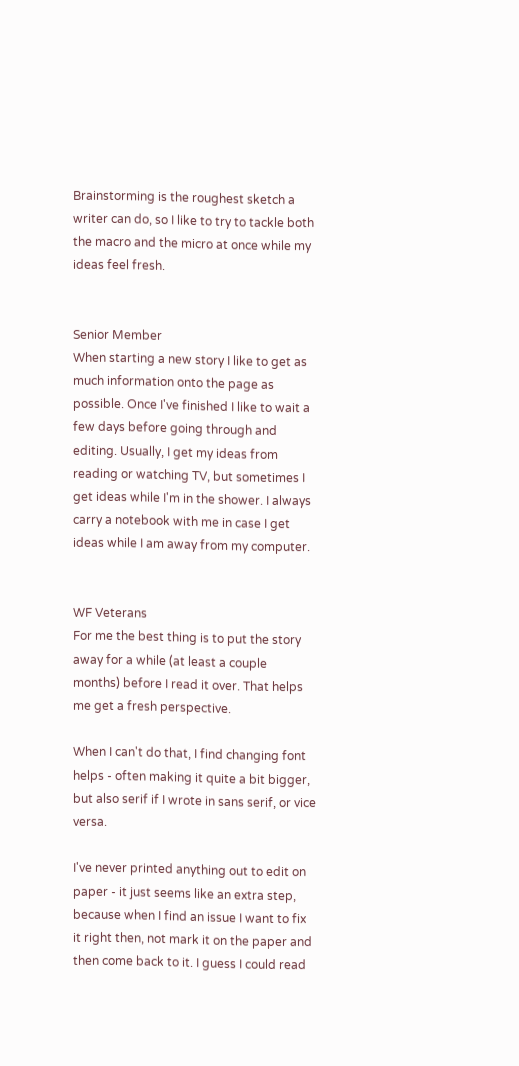Brainstorming is the roughest sketch a writer can do, so I like to try to tackle both the macro and the micro at once while my ideas feel fresh.


Senior Member
When starting a new story I like to get as much information onto the page as possible. Once I've finished I like to wait a few days before going through and editing. Usually, I get my ideas from reading or watching TV, but sometimes I get ideas while I'm in the shower. I always carry a notebook with me in case I get ideas while I am away from my computer.


WF Veterans
For me the best thing is to put the story away for a while (at least a couple months) before I read it over. That helps me get a fresh perspective.

When I can't do that, I find changing font helps - often making it quite a bit bigger, but also serif if I wrote in sans serif, or vice versa.

I've never printed anything out to edit on paper - it just seems like an extra step, because when I find an issue I want to fix it right then, not mark it on the paper and then come back to it. I guess I could read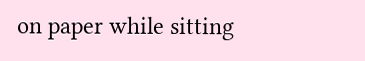on paper while sitting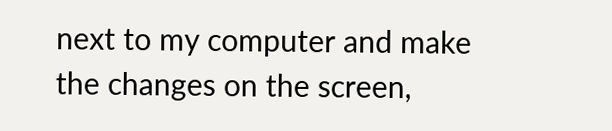next to my computer and make the changes on the screen,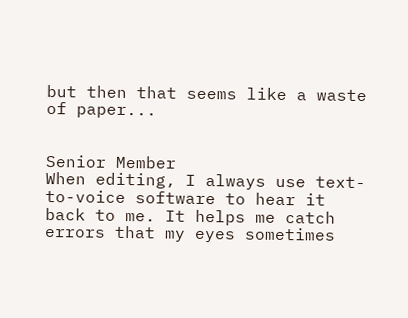but then that seems like a waste of paper...


Senior Member
When editing, I always use text-to-voice software to hear it back to me. It helps me catch errors that my eyes sometimes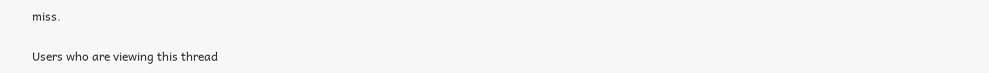miss.

Users who are viewing this thread